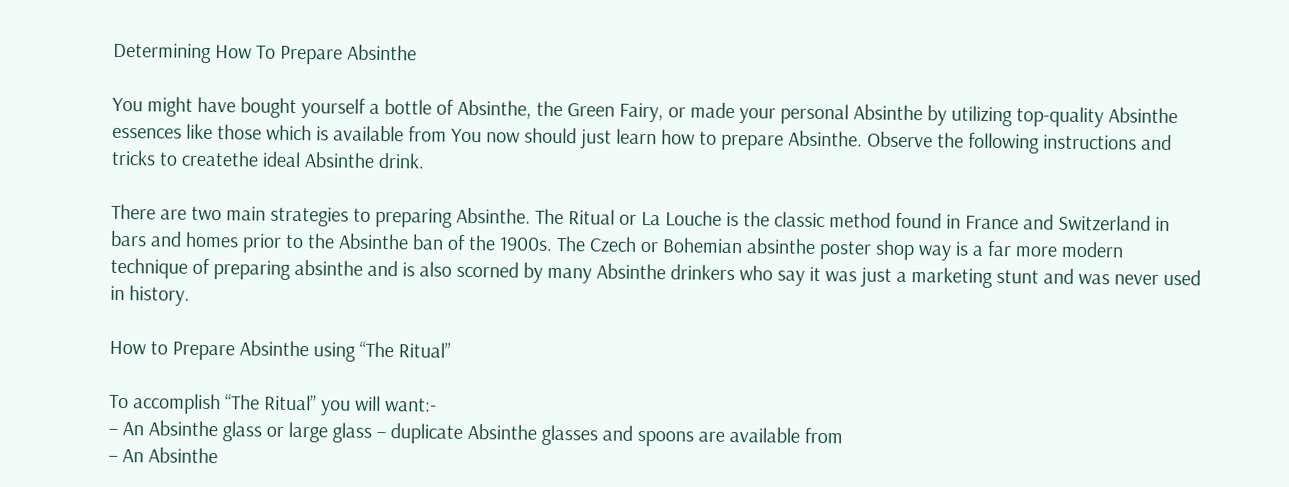Determining How To Prepare Absinthe

You might have bought yourself a bottle of Absinthe, the Green Fairy, or made your personal Absinthe by utilizing top-quality Absinthe essences like those which is available from You now should just learn how to prepare Absinthe. Observe the following instructions and tricks to createthe ideal Absinthe drink.

There are two main strategies to preparing Absinthe. The Ritual or La Louche is the classic method found in France and Switzerland in bars and homes prior to the Absinthe ban of the 1900s. The Czech or Bohemian absinthe poster shop way is a far more modern technique of preparing absinthe and is also scorned by many Absinthe drinkers who say it was just a marketing stunt and was never used in history.

How to Prepare Absinthe using “The Ritual”

To accomplish “The Ritual” you will want:-
– An Absinthe glass or large glass – duplicate Absinthe glasses and spoons are available from
– An Absinthe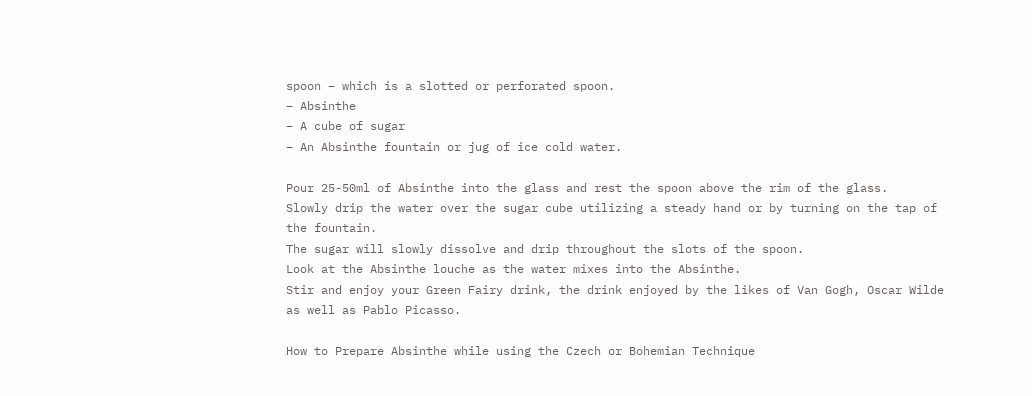spoon – which is a slotted or perforated spoon.
– Absinthe
– A cube of sugar
– An Absinthe fountain or jug of ice cold water.

Pour 25-50ml of Absinthe into the glass and rest the spoon above the rim of the glass.
Slowly drip the water over the sugar cube utilizing a steady hand or by turning on the tap of the fountain.
The sugar will slowly dissolve and drip throughout the slots of the spoon.
Look at the Absinthe louche as the water mixes into the Absinthe.
Stir and enjoy your Green Fairy drink, the drink enjoyed by the likes of Van Gogh, Oscar Wilde as well as Pablo Picasso.

How to Prepare Absinthe while using the Czech or Bohemian Technique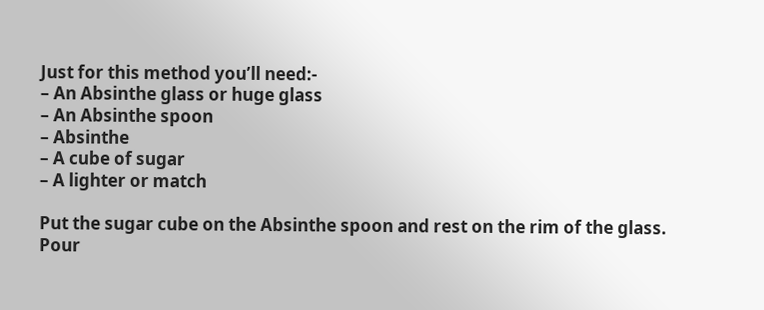Just for this method you’ll need:-
– An Absinthe glass or huge glass
– An Absinthe spoon
– Absinthe
– A cube of sugar
– A lighter or match

Put the sugar cube on the Absinthe spoon and rest on the rim of the glass.
Pour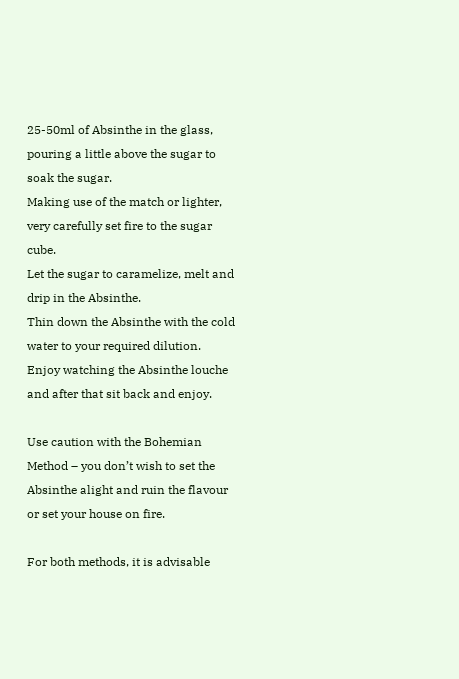25-50ml of Absinthe in the glass, pouring a little above the sugar to soak the sugar.
Making use of the match or lighter, very carefully set fire to the sugar cube.
Let the sugar to caramelize, melt and drip in the Absinthe.
Thin down the Absinthe with the cold water to your required dilution.
Enjoy watching the Absinthe louche and after that sit back and enjoy.

Use caution with the Bohemian Method – you don’t wish to set the Absinthe alight and ruin the flavour or set your house on fire.

For both methods, it is advisable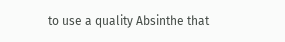to use a quality Absinthe that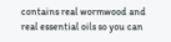contains real wormwood and real essential oils so you can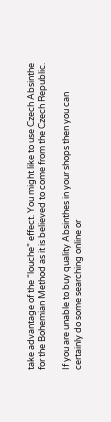take advantage of the “louche” effect. You might like to use Czech Absinthe for the Bohemian Method as it is believed to come from the Czech Republic.

If you are unable to buy quality Absinthes in your shops then you can certainly do some searching online or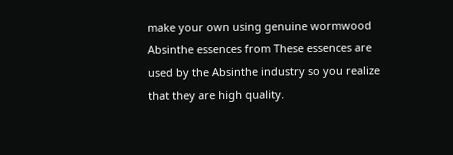make your own using genuine wormwood Absinthe essences from These essences are used by the Absinthe industry so you realize that they are high quality.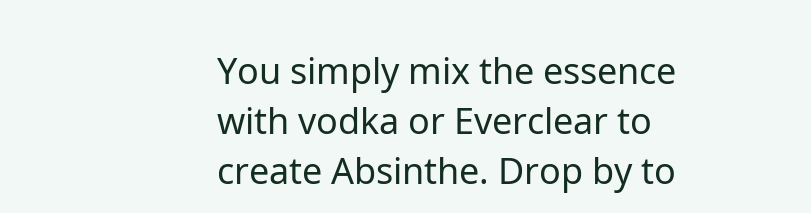You simply mix the essence with vodka or Everclear to create Absinthe. Drop by to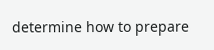determine how to prepare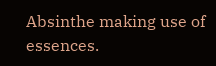Absinthe making use of essences.